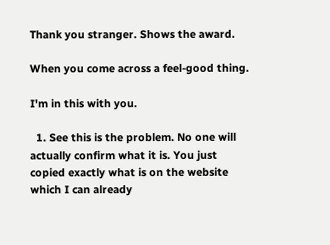Thank you stranger. Shows the award.

When you come across a feel-good thing.

I'm in this with you.

  1. See this is the problem. No one will actually confirm what it is. You just copied exactly what is on the website which I can already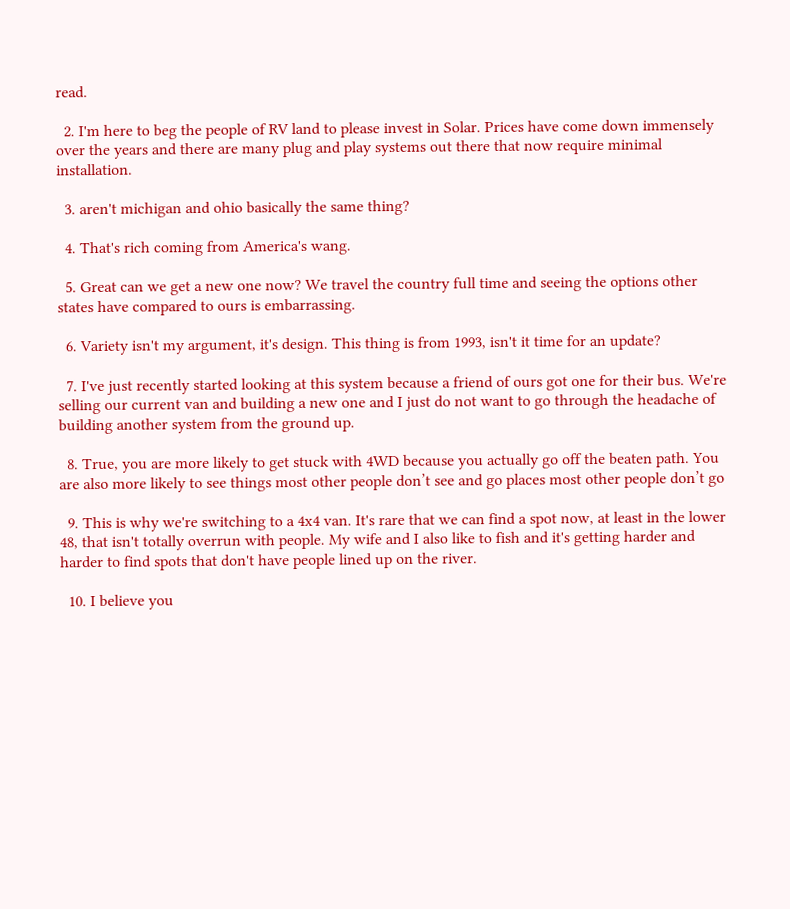read.

  2. I'm here to beg the people of RV land to please invest in Solar. Prices have come down immensely over the years and there are many plug and play systems out there that now require minimal installation.

  3. aren't michigan and ohio basically the same thing?

  4. That's rich coming from America's wang.

  5. Great can we get a new one now? We travel the country full time and seeing the options other states have compared to ours is embarrassing.

  6. Variety isn't my argument, it's design. This thing is from 1993, isn't it time for an update?

  7. I've just recently started looking at this system because a friend of ours got one for their bus. We're selling our current van and building a new one and I just do not want to go through the headache of building another system from the ground up.

  8. True, you are more likely to get stuck with 4WD because you actually go off the beaten path. You are also more likely to see things most other people don’t see and go places most other people don’t go

  9. This is why we're switching to a 4x4 van. It's rare that we can find a spot now, at least in the lower 48, that isn't totally overrun with people. My wife and I also like to fish and it's getting harder and harder to find spots that don't have people lined up on the river.

  10. I believe you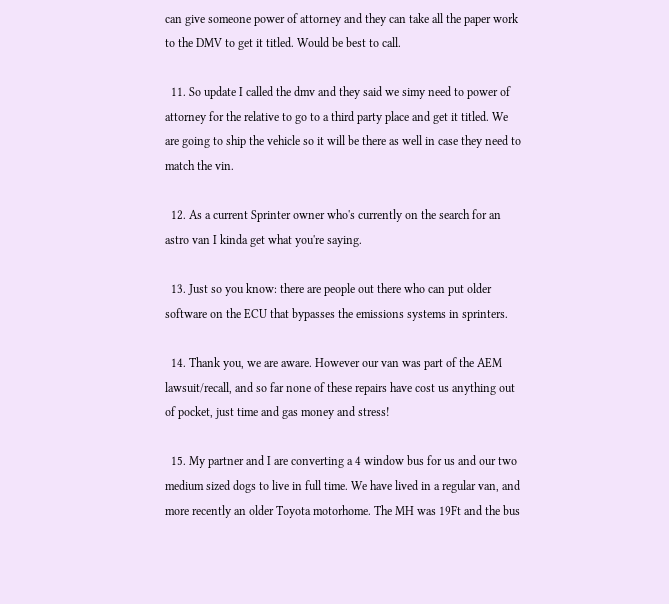can give someone power of attorney and they can take all the paper work to the DMV to get it titled. Would be best to call.

  11. So update I called the dmv and they said we simy need to power of attorney for the relative to go to a third party place and get it titled. We are going to ship the vehicle so it will be there as well in case they need to match the vin.

  12. As a current Sprinter owner who's currently on the search for an astro van I kinda get what you're saying.

  13. Just so you know: there are people out there who can put older software on the ECU that bypasses the emissions systems in sprinters.

  14. Thank you, we are aware. However our van was part of the AEM lawsuit/recall, and so far none of these repairs have cost us anything out of pocket, just time and gas money and stress!

  15. My partner and I are converting a 4 window bus for us and our two medium sized dogs to live in full time. We have lived in a regular van, and more recently an older Toyota motorhome. The MH was 19Ft and the bus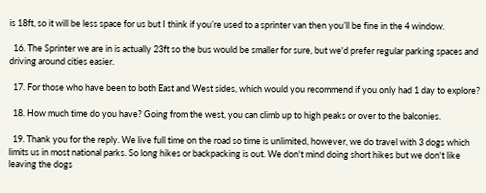is 18ft, so it will be less space for us but I think if you’re used to a sprinter van then you’ll be fine in the 4 window.

  16. The Sprinter we are in is actually 23ft so the bus would be smaller for sure, but we'd prefer regular parking spaces and driving around cities easier.

  17. For those who have been to both East and West sides, which would you recommend if you only had 1 day to explore?

  18. How much time do you have? Going from the west, you can climb up to high peaks or over to the balconies.

  19. Thank you for the reply. We live full time on the road so time is unlimited, however, we do travel with 3 dogs which limits us in most national parks. So long hikes or backpacking is out. We don't mind doing short hikes but we don't like leaving the dogs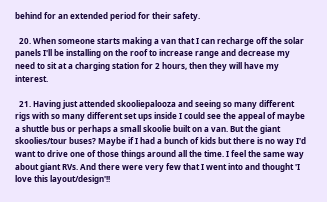behind for an extended period for their safety.

  20. When someone starts making a van that I can recharge off the solar panels I'll be installing on the roof to increase range and decrease my need to sit at a charging station for 2 hours, then they will have my interest.

  21. Having just attended skooliepalooza and seeing so many different rigs with so many different set ups inside I could see the appeal of maybe a shuttle bus or perhaps a small skoolie built on a van. But the giant skoolies/tour buses? Maybe if I had a bunch of kids but there is no way I'd want to drive one of those things around all the time. I feel the same way about giant RVs. And there were very few that I went into and thought 'I love this layout/design'!!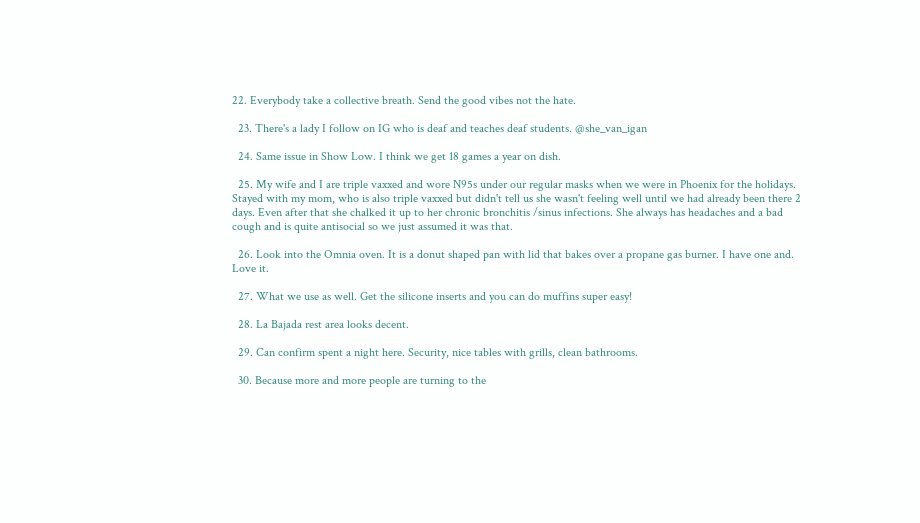22. Everybody take a collective breath. Send the good vibes not the hate.

  23. There's a lady I follow on IG who is deaf and teaches deaf students. @she_van_igan

  24. Same issue in Show Low. I think we get 18 games a year on dish.

  25. My wife and I are triple vaxxed and wore N95s under our regular masks when we were in Phoenix for the holidays. Stayed with my mom, who is also triple vaxxed but didn't tell us she wasn't feeling well until we had already been there 2 days. Even after that she chalked it up to her chronic bronchitis /sinus infections. She always has headaches and a bad cough and is quite antisocial so we just assumed it was that.

  26. Look into the Omnia oven. It is a donut shaped pan with lid that bakes over a propane gas burner. I have one and. Love it.

  27. What we use as well. Get the silicone inserts and you can do muffins super easy!

  28. La Bajada rest area looks decent.

  29. Can confirm spent a night here. Security, nice tables with grills, clean bathrooms.

  30. Because more and more people are turning to the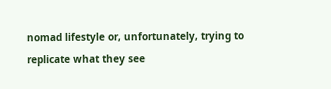nomad lifestyle or, unfortunately, trying to replicate what they see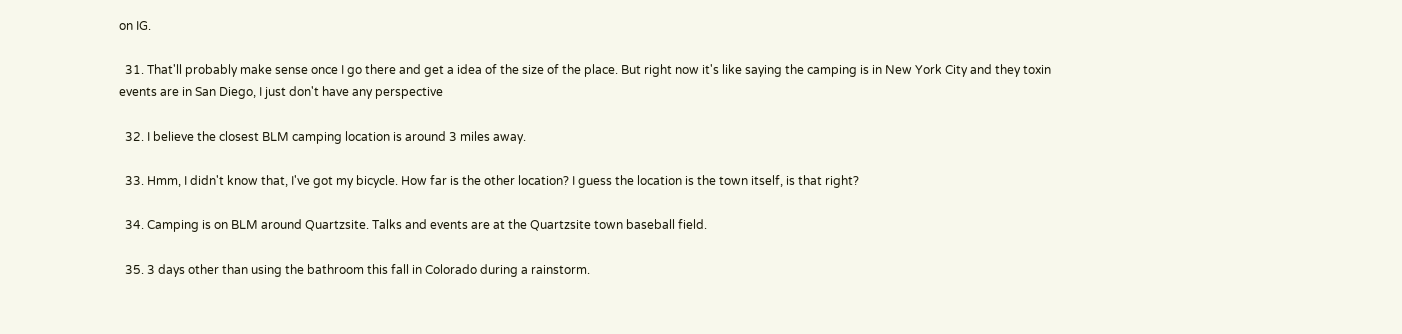on IG.

  31. That'll probably make sense once I go there and get a idea of the size of the place. But right now it's like saying the camping is in New York City and they toxin events are in San Diego, I just don't have any perspective

  32. I believe the closest BLM camping location is around 3 miles away.

  33. Hmm, I didn't know that, I've got my bicycle. How far is the other location? I guess the location is the town itself, is that right?

  34. Camping is on BLM around Quartzsite. Talks and events are at the Quartzsite town baseball field.

  35. 3 days other than using the bathroom this fall in Colorado during a rainstorm.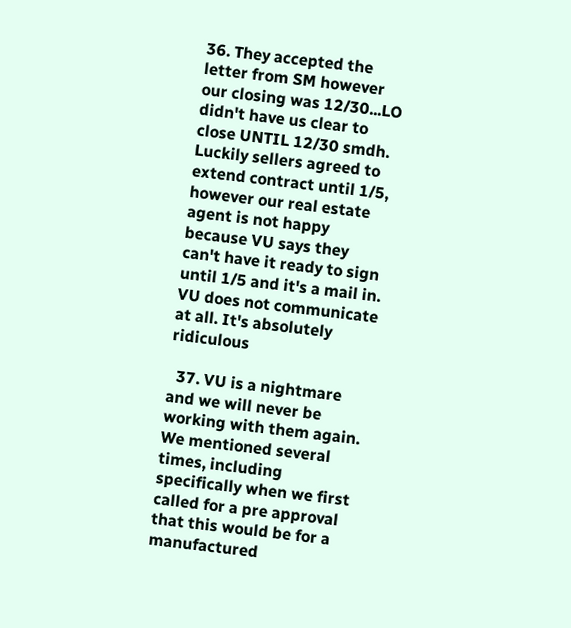36. They accepted the letter from SM however our closing was 12/30...LO didn't have us clear to close UNTIL 12/30 smdh. Luckily sellers agreed to extend contract until 1/5, however our real estate agent is not happy because VU says they can't have it ready to sign until 1/5 and it's a mail in. VU does not communicate at all. It's absolutely ridiculous

  37. VU is a nightmare and we will never be working with them again. We mentioned several times, including specifically when we first called for a pre approval that this would be for a manufactured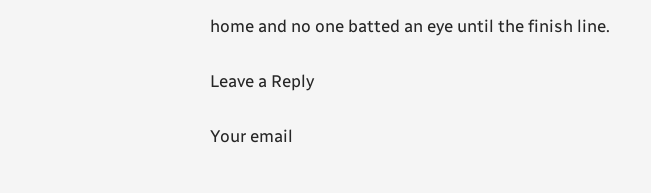home and no one batted an eye until the finish line.

Leave a Reply

Your email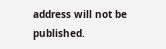address will not be published.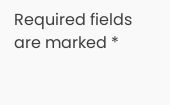Required fields are marked *